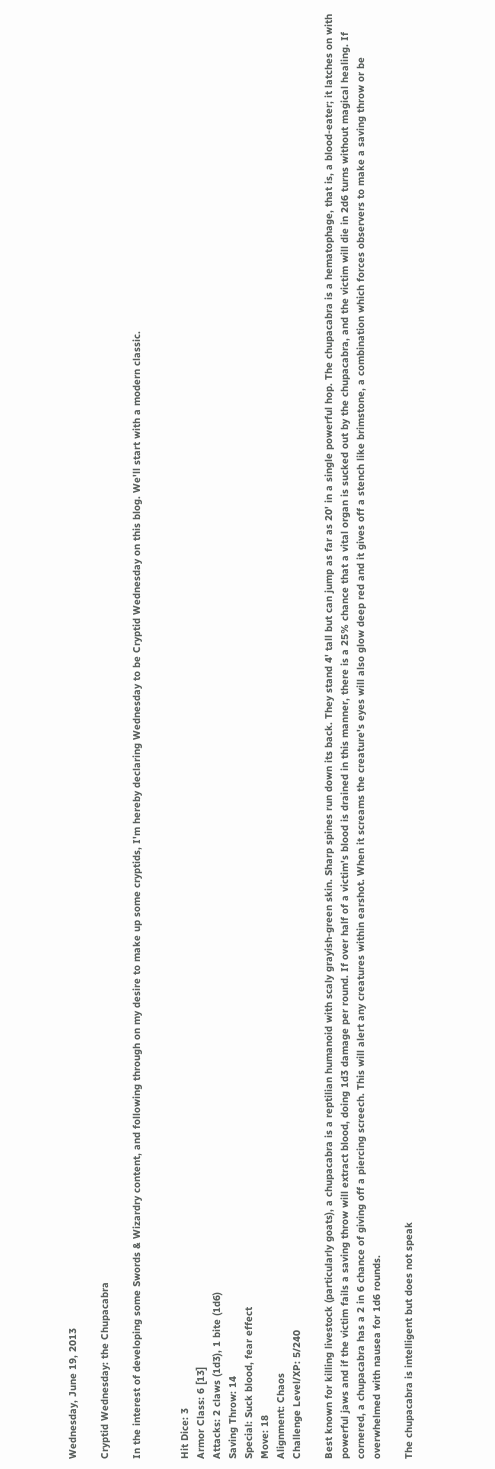Wednesday, June 19, 2013

Cryptid Wednesday: the Chupacabra

In the interest of developing some Swords & Wizardry content, and following through on my desire to make up some cryptids, I'm hereby declaring Wednesday to be Cryptid Wednesday on this blog. We'll start with a modern classic.


Hit Dice: 3
Armor Class: 6 [13]
Attacks: 2 claws (1d3), 1 bite (1d6)
Saving Throw: 14
Special: Suck blood, fear effect
Move: 18
Alignment: Chaos
Challenge Level/XP: 5/240

Best known for killing livestock (particularly goats), a chupacabra is a reptilian humanoid with scaly grayish-green skin. Sharp spines run down its back. They stand 4' tall but can jump as far as 20' in a single powerful hop. The chupacabra is a hematophage, that is, a blood-eater; it latches on with powerful jaws and if the victim fails a saving throw will extract blood, doing 1d3 damage per round. If over half of a victim's blood is drained in this manner, there is a 25% chance that a vital organ is sucked out by the chupacabra, and the victim will die in 2d6 turns without magical healing. If cornered, a chupacabra has a 2 in 6 chance of giving off a piercing screech. This will alert any creatures within earshot. When it screams the creature's eyes will also glow deep red and it gives off a stench like brimstone, a combination which forces observers to make a saving throw or be overwhelmed with nausea for 1d6 rounds.

The chupacabra is intelligent but does not speak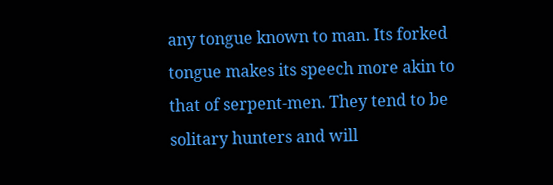any tongue known to man. Its forked tongue makes its speech more akin to that of serpent-men. They tend to be solitary hunters and will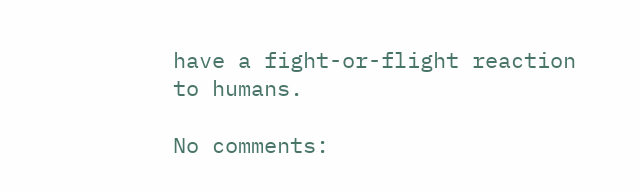have a fight-or-flight reaction to humans.

No comments: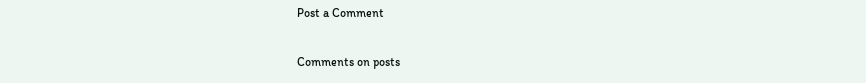Post a Comment

Comments on posts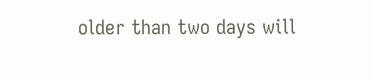older than two days will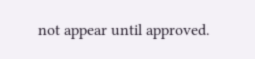not appear until approved.